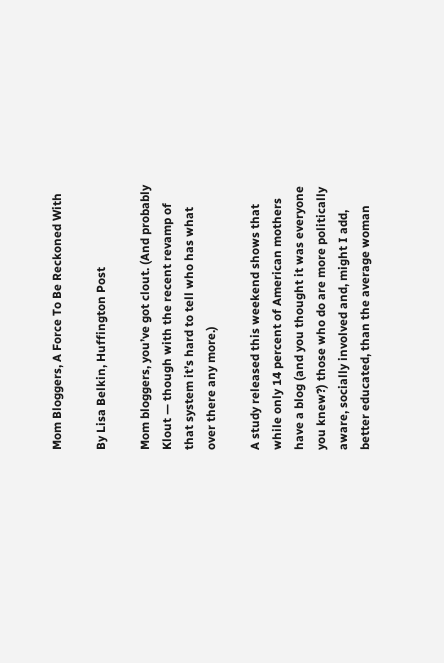Mom Bloggers, A Force To Be Reckoned With

By Lisa Belkin, Huffington Post

Mom bloggers, you’ve got clout. (And probably Klout — though with the recent revamp of that system it’s hard to tell who has what over there any more.)

A study released this weekend shows that while only 14 percent of American mothers have a blog (and you thought it was everyone you knew?) those who do are more politically aware, socially involved and, might I add, better educated, than the average woman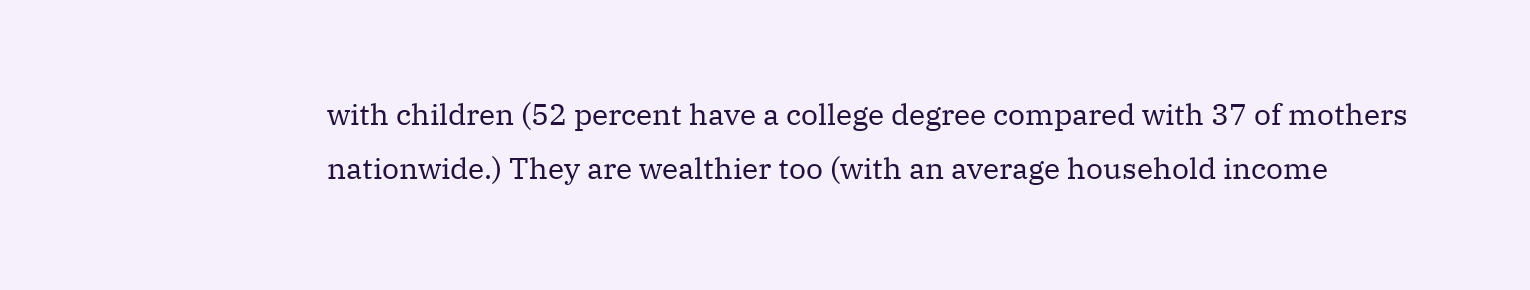with children (52 percent have a college degree compared with 37 of mothers nationwide.) They are wealthier too (with an average household income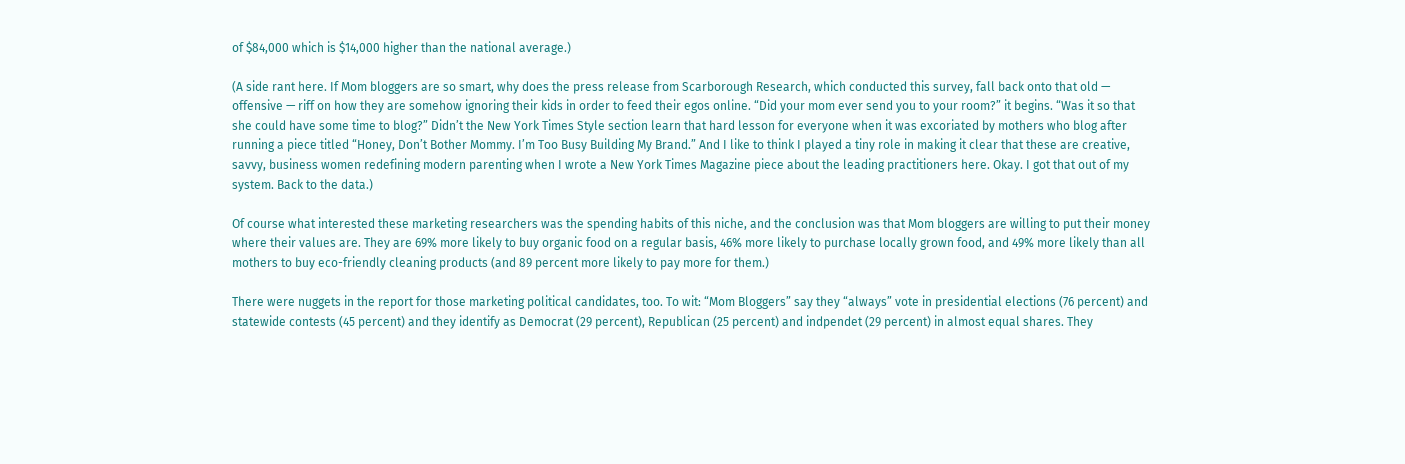of $84,000 which is $14,000 higher than the national average.)

(A side rant here. If Mom bloggers are so smart, why does the press release from Scarborough Research, which conducted this survey, fall back onto that old — offensive — riff on how they are somehow ignoring their kids in order to feed their egos online. “Did your mom ever send you to your room?” it begins. “Was it so that she could have some time to blog?” Didn’t the New York Times Style section learn that hard lesson for everyone when it was excoriated by mothers who blog after running a piece titled “Honey, Don’t Bother Mommy. I’m Too Busy Building My Brand.” And I like to think I played a tiny role in making it clear that these are creative, savvy, business women redefining modern parenting when I wrote a New York Times Magazine piece about the leading practitioners here. Okay. I got that out of my system. Back to the data.)

Of course what interested these marketing researchers was the spending habits of this niche, and the conclusion was that Mom bloggers are willing to put their money where their values are. They are 69% more likely to buy organic food on a regular basis, 46% more likely to purchase locally grown food, and 49% more likely than all mothers to buy eco-friendly cleaning products (and 89 percent more likely to pay more for them.)

There were nuggets in the report for those marketing political candidates, too. To wit: “Mom Bloggers” say they “always” vote in presidential elections (76 percent) and statewide contests (45 percent) and they identify as Democrat (29 percent), Republican (25 percent) and indpendet (29 percent) in almost equal shares. They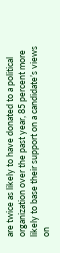are twice as likely to have donated to a political organization over the past year, 85 percent more likely to base their support on a candidate’s views on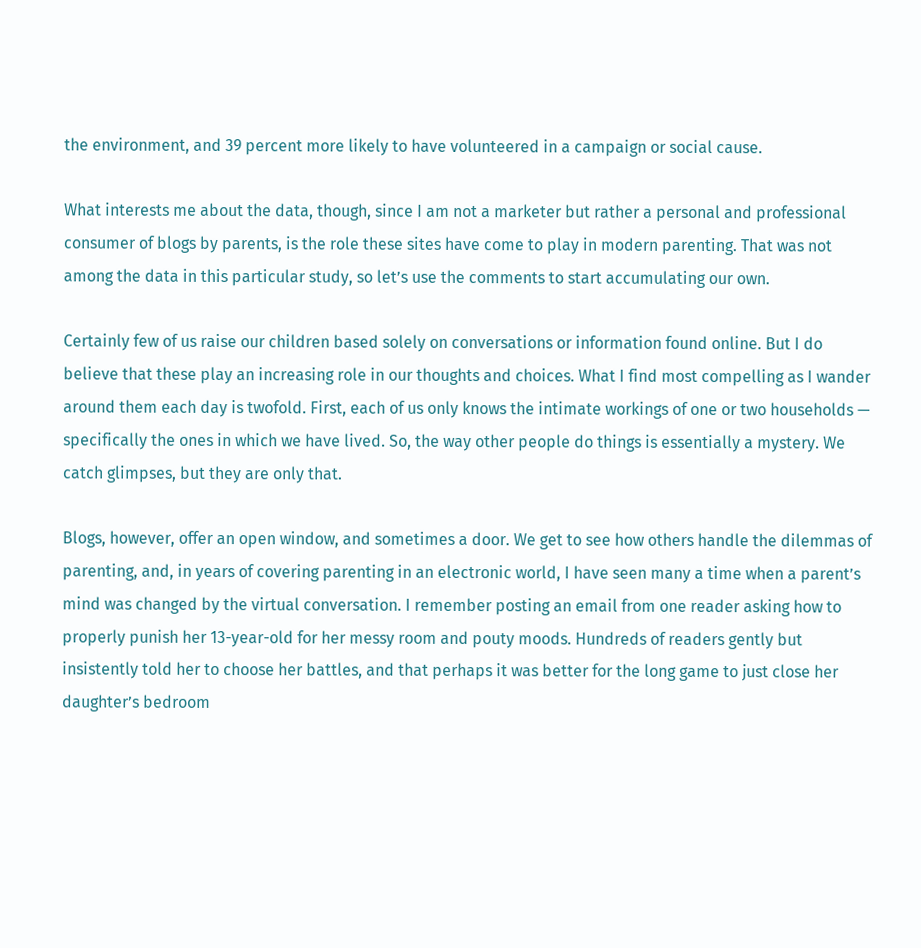the environment, and 39 percent more likely to have volunteered in a campaign or social cause.

What interests me about the data, though, since I am not a marketer but rather a personal and professional consumer of blogs by parents, is the role these sites have come to play in modern parenting. That was not among the data in this particular study, so let’s use the comments to start accumulating our own.

Certainly few of us raise our children based solely on conversations or information found online. But I do believe that these play an increasing role in our thoughts and choices. What I find most compelling as I wander around them each day is twofold. First, each of us only knows the intimate workings of one or two households — specifically the ones in which we have lived. So, the way other people do things is essentially a mystery. We catch glimpses, but they are only that.

Blogs, however, offer an open window, and sometimes a door. We get to see how others handle the dilemmas of parenting, and, in years of covering parenting in an electronic world, I have seen many a time when a parent’s mind was changed by the virtual conversation. I remember posting an email from one reader asking how to properly punish her 13-year-old for her messy room and pouty moods. Hundreds of readers gently but insistently told her to choose her battles, and that perhaps it was better for the long game to just close her daughter’s bedroom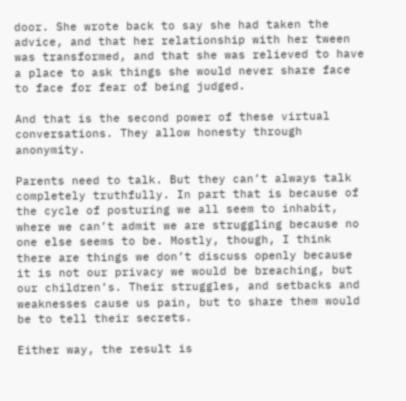door. She wrote back to say she had taken the advice, and that her relationship with her tween was transformed, and that she was relieved to have a place to ask things she would never share face to face for fear of being judged.

And that is the second power of these virtual conversations. They allow honesty through anonymity.

Parents need to talk. But they can’t always talk completely truthfully. In part that is because of the cycle of posturing we all seem to inhabit, where we can’t admit we are struggling because no one else seems to be. Mostly, though, I think there are things we don’t discuss openly because it is not our privacy we would be breaching, but our children’s. Their struggles, and setbacks and weaknesses cause us pain, but to share them would be to tell their secrets.

Either way, the result is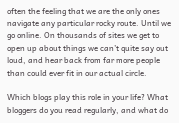often the feeling that we are the only ones navigate any particular rocky route. Until we go online. On thousands of sites we get to open up about things we can’t quite say out loud, and hear back from far more people than could ever fit in our actual circle.

Which blogs play this role in your life? What bloggers do you read regularly, and what do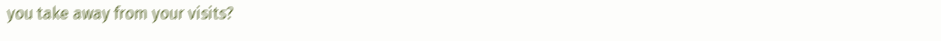you take away from your visits?